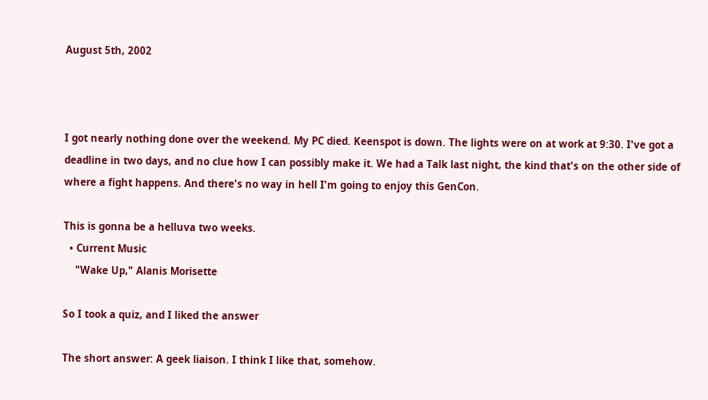August 5th, 2002



I got nearly nothing done over the weekend. My PC died. Keenspot is down. The lights were on at work at 9:30. I've got a deadline in two days, and no clue how I can possibly make it. We had a Talk last night, the kind that's on the other side of where a fight happens. And there's no way in hell I'm going to enjoy this GenCon.

This is gonna be a helluva two weeks.
  • Current Music
    "Wake Up," Alanis Morisette

So I took a quiz, and I liked the answer

The short answer: A geek liaison. I think I like that, somehow.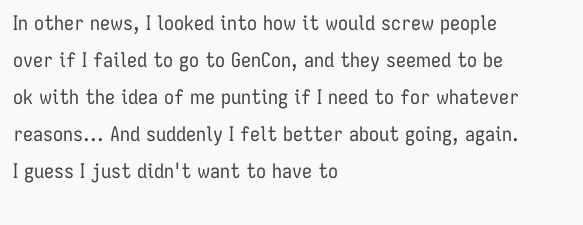In other news, I looked into how it would screw people over if I failed to go to GenCon, and they seemed to be ok with the idea of me punting if I need to for whatever reasons... And suddenly I felt better about going, again. I guess I just didn't want to have to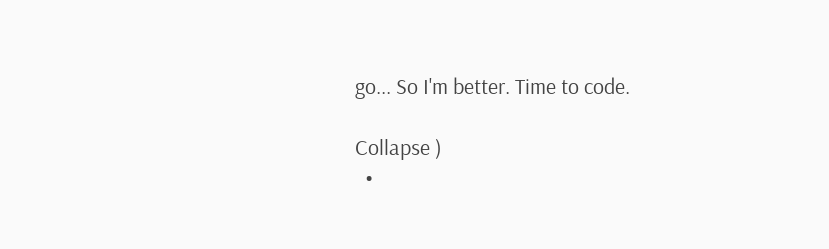go... So I'm better. Time to code.

Collapse )
  •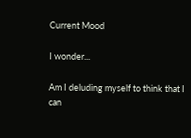Current Mood

I wonder...

Am I deluding myself to think that I can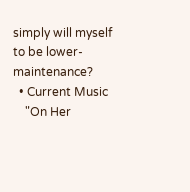simply will myself to be lower-maintenance?
  • Current Music
    "On Her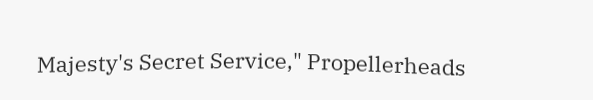Majesty's Secret Service," Propellerheads